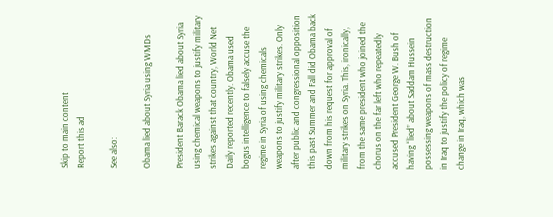Skip to main content
Report this ad

See also:

Obama lied about Syria using WMDs

President Barack Obama lied about Syria using chemical weapons to justify military strikes against that country, World Net Daily reported recently. Obama used bogus intelligence to falsely accuse the regime in Syria of using chemicals weapons to justify military strikes. Only after public and congressional opposition this past Summer and Fall did Obama back down from his request for approval of military strikes on Syria. This, ironically, from the same president who joined the chorus on the far left who repeatedly accused President George W. Bush of having “lied” about Saddam Hussein possessing weapons of mass destruction in Iraq to justify the policy of regime change in Iraq, which was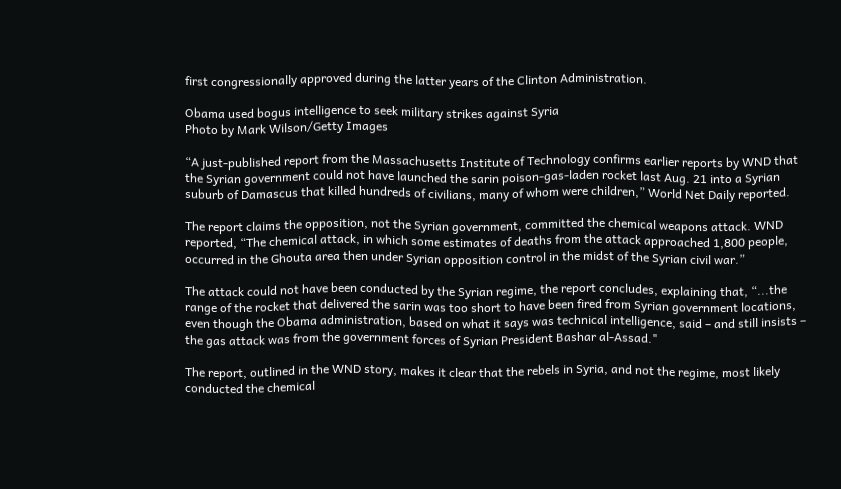first congressionally approved during the latter years of the Clinton Administration.

Obama used bogus intelligence to seek military strikes against Syria
Photo by Mark Wilson/Getty Images

“A just-published report from the Massachusetts Institute of Technology confirms earlier reports by WND that the Syrian government could not have launched the sarin poison-gas-laden rocket last Aug. 21 into a Syrian suburb of Damascus that killed hundreds of civilians, many of whom were children,” World Net Daily reported.

The report claims the opposition, not the Syrian government, committed the chemical weapons attack. WND reported, “The chemical attack, in which some estimates of deaths from the attack approached 1,800 people, occurred in the Ghouta area then under Syrian opposition control in the midst of the Syrian civil war.”

The attack could not have been conducted by the Syrian regime, the report concludes, explaining that, “...the range of the rocket that delivered the sarin was too short to have been fired from Syrian government locations, even though the Obama administration, based on what it says was technical intelligence, said – and still insists – the gas attack was from the government forces of Syrian President Bashar al-Assad."

The report, outlined in the WND story, makes it clear that the rebels in Syria, and not the regime, most likely conducted the chemical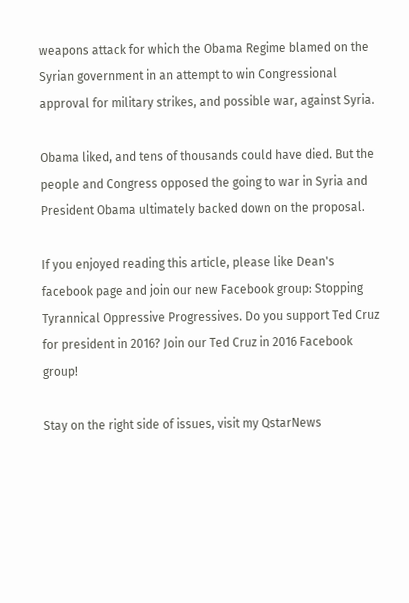weapons attack for which the Obama Regime blamed on the Syrian government in an attempt to win Congressional approval for military strikes, and possible war, against Syria.

Obama liked, and tens of thousands could have died. But the people and Congress opposed the going to war in Syria and President Obama ultimately backed down on the proposal.

If you enjoyed reading this article, please like Dean's facebook page and join our new Facebook group: Stopping Tyrannical Oppressive Progressives. Do you support Ted Cruz for president in 2016? Join our Ted Cruz in 2016 Facebook group!

Stay on the right side of issues, visit my QstarNews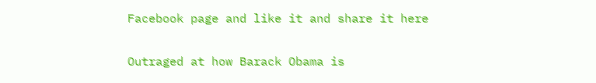Facebook page and like it and share it here

Outraged at how Barack Obama is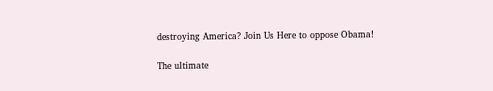destroying America? Join Us Here to oppose Obama!

The ultimate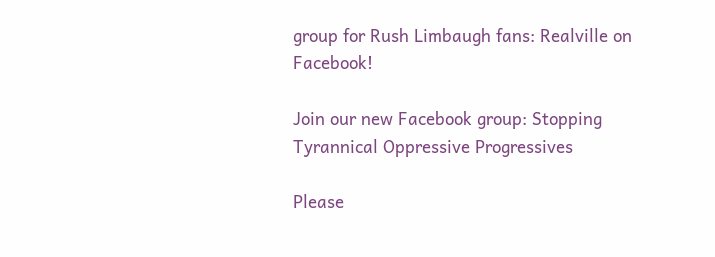group for Rush Limbaugh fans: Realville on Facebook!

Join our new Facebook group: Stopping Tyrannical Oppressive Progressives

Please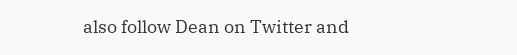also follow Dean on Twitter and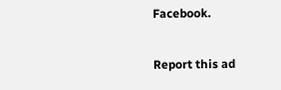Facebook.

Report this ad